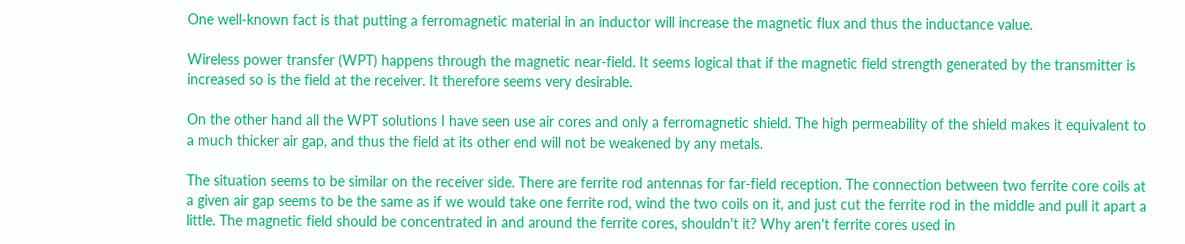One well-known fact is that putting a ferromagnetic material in an inductor will increase the magnetic flux and thus the inductance value.

Wireless power transfer (WPT) happens through the magnetic near-field. It seems logical that if the magnetic field strength generated by the transmitter is increased so is the field at the receiver. It therefore seems very desirable.

On the other hand all the WPT solutions I have seen use air cores and only a ferromagnetic shield. The high permeability of the shield makes it equivalent to a much thicker air gap, and thus the field at its other end will not be weakened by any metals.

The situation seems to be similar on the receiver side. There are ferrite rod antennas for far-field reception. The connection between two ferrite core coils at a given air gap seems to be the same as if we would take one ferrite rod, wind the two coils on it, and just cut the ferrite rod in the middle and pull it apart a little. The magnetic field should be concentrated in and around the ferrite cores, shouldn't it? Why aren't ferrite cores used in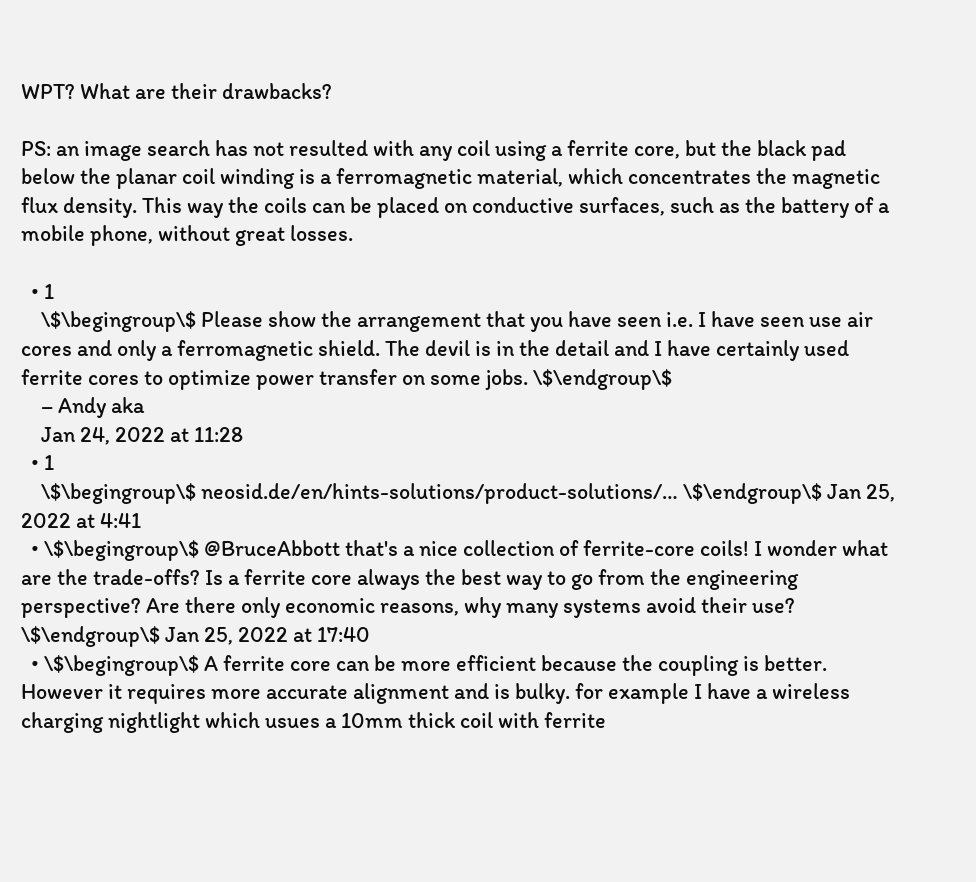WPT? What are their drawbacks?

PS: an image search has not resulted with any coil using a ferrite core, but the black pad below the planar coil winding is a ferromagnetic material, which concentrates the magnetic flux density. This way the coils can be placed on conductive surfaces, such as the battery of a mobile phone, without great losses.

  • 1
    \$\begingroup\$ Please show the arrangement that you have seen i.e. I have seen use air cores and only a ferromagnetic shield. The devil is in the detail and I have certainly used ferrite cores to optimize power transfer on some jobs. \$\endgroup\$
    – Andy aka
    Jan 24, 2022 at 11:28
  • 1
    \$\begingroup\$ neosid.de/en/hints-solutions/product-solutions/… \$\endgroup\$ Jan 25, 2022 at 4:41
  • \$\begingroup\$ @BruceAbbott that's a nice collection of ferrite-core coils! I wonder what are the trade-offs? Is a ferrite core always the best way to go from the engineering perspective? Are there only economic reasons, why many systems avoid their use? \$\endgroup\$ Jan 25, 2022 at 17:40
  • \$\begingroup\$ A ferrite core can be more efficient because the coupling is better. However it requires more accurate alignment and is bulky. for example I have a wireless charging nightlight which usues a 10mm thick coil with ferrite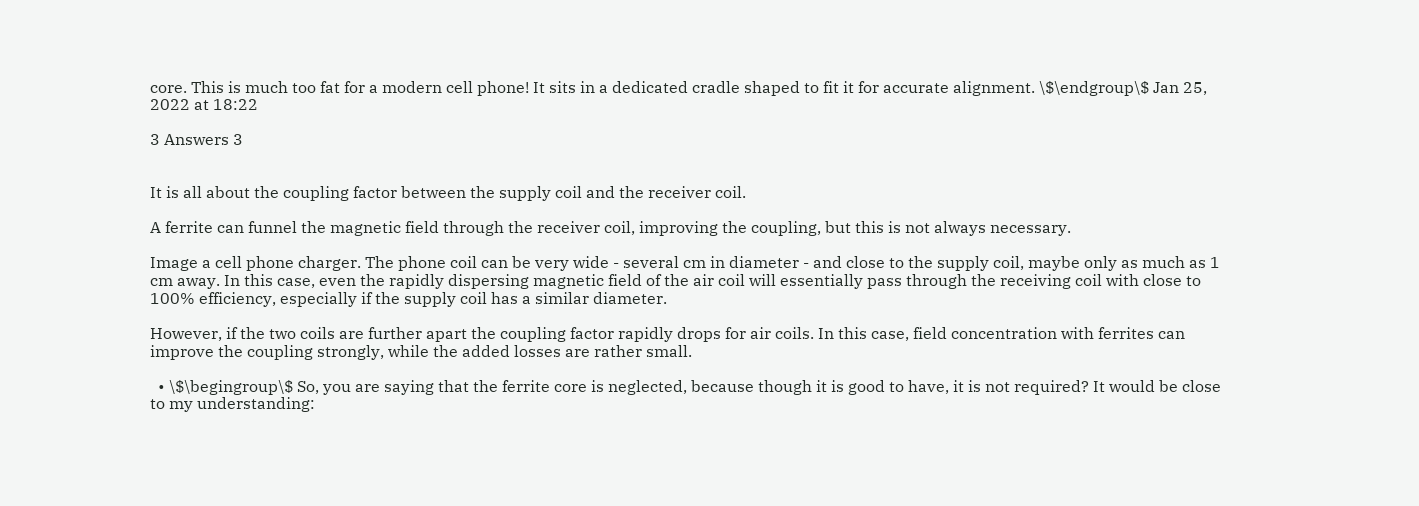core. This is much too fat for a modern cell phone! It sits in a dedicated cradle shaped to fit it for accurate alignment. \$\endgroup\$ Jan 25, 2022 at 18:22

3 Answers 3


It is all about the coupling factor between the supply coil and the receiver coil.

A ferrite can funnel the magnetic field through the receiver coil, improving the coupling, but this is not always necessary.

Image a cell phone charger. The phone coil can be very wide - several cm in diameter - and close to the supply coil, maybe only as much as 1 cm away. In this case, even the rapidly dispersing magnetic field of the air coil will essentially pass through the receiving coil with close to 100% efficiency, especially if the supply coil has a similar diameter.

However, if the two coils are further apart the coupling factor rapidly drops for air coils. In this case, field concentration with ferrites can improve the coupling strongly, while the added losses are rather small.

  • \$\begingroup\$ So, you are saying that the ferrite core is neglected, because though it is good to have, it is not required? It would be close to my understanding: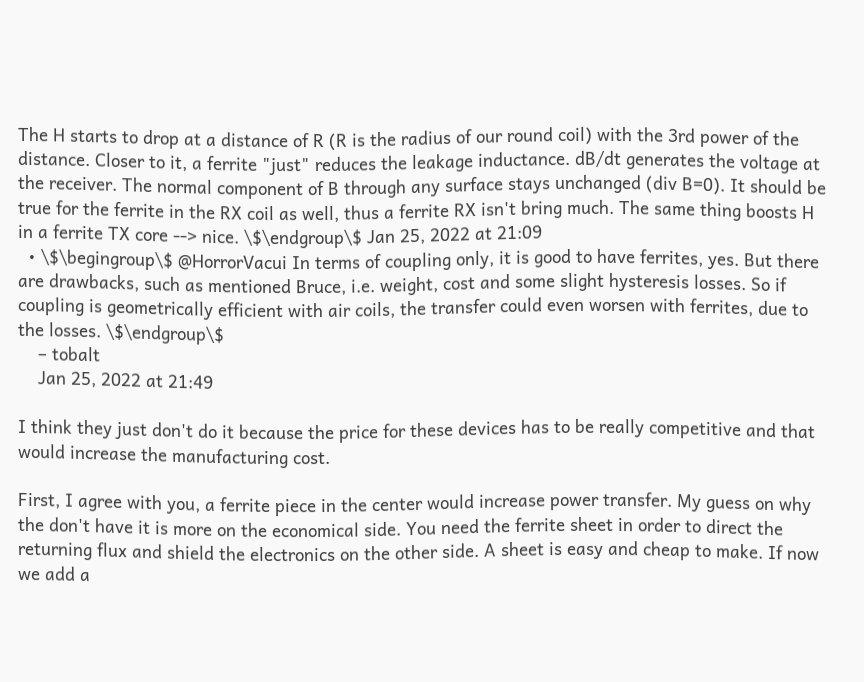The H starts to drop at a distance of R (R is the radius of our round coil) with the 3rd power of the distance. Closer to it, a ferrite "just" reduces the leakage inductance. dB/dt generates the voltage at the receiver. The normal component of B through any surface stays unchanged (div B=0). It should be true for the ferrite in the RX coil as well, thus a ferrite RX isn't bring much. The same thing boosts H in a ferrite TX core --> nice. \$\endgroup\$ Jan 25, 2022 at 21:09
  • \$\begingroup\$ @HorrorVacui In terms of coupling only, it is good to have ferrites, yes. But there are drawbacks, such as mentioned Bruce, i.e. weight, cost and some slight hysteresis losses. So if coupling is geometrically efficient with air coils, the transfer could even worsen with ferrites, due to the losses. \$\endgroup\$
    – tobalt
    Jan 25, 2022 at 21:49

I think they just don't do it because the price for these devices has to be really competitive and that would increase the manufacturing cost.

First, I agree with you, a ferrite piece in the center would increase power transfer. My guess on why the don't have it is more on the economical side. You need the ferrite sheet in order to direct the returning flux and shield the electronics on the other side. A sheet is easy and cheap to make. If now we add a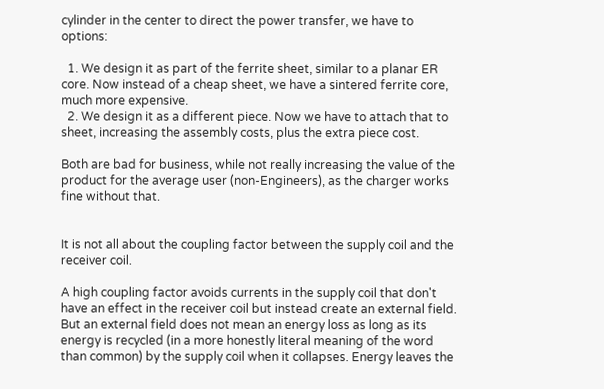cylinder in the center to direct the power transfer, we have to options:

  1. We design it as part of the ferrite sheet, similar to a planar ER core. Now instead of a cheap sheet, we have a sintered ferrite core, much more expensive.
  2. We design it as a different piece. Now we have to attach that to sheet, increasing the assembly costs, plus the extra piece cost.

Both are bad for business, while not really increasing the value of the product for the average user (non-Engineers), as the charger works fine without that.


It is not all about the coupling factor between the supply coil and the receiver coil.

A high coupling factor avoids currents in the supply coil that don't have an effect in the receiver coil but instead create an external field. But an external field does not mean an energy loss as long as its energy is recycled (in a more honestly literal meaning of the word than common) by the supply coil when it collapses. Energy leaves the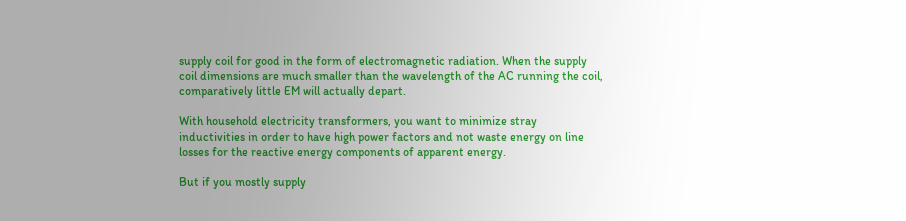supply coil for good in the form of electromagnetic radiation. When the supply coil dimensions are much smaller than the wavelength of the AC running the coil, comparatively little EM will actually depart.

With household electricity transformers, you want to minimize stray inductivities in order to have high power factors and not waste energy on line losses for the reactive energy components of apparent energy.

But if you mostly supply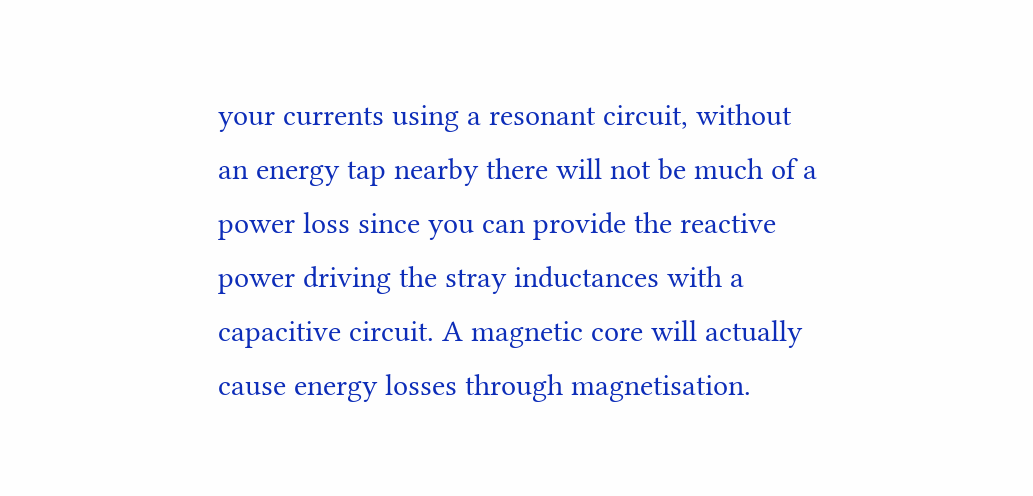your currents using a resonant circuit, without an energy tap nearby there will not be much of a power loss since you can provide the reactive power driving the stray inductances with a capacitive circuit. A magnetic core will actually cause energy losses through magnetisation.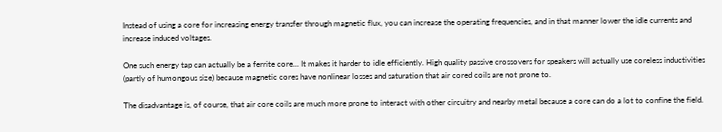Instead of using a core for increasing energy transfer through magnetic flux, you can increase the operating frequencies, and in that manner lower the idle currents and increase induced voltages.

One such energy tap can actually be a ferrite core... It makes it harder to idle efficiently. High quality passive crossovers for speakers will actually use coreless inductivities (partly of humongous size) because magnetic cores have nonlinear losses and saturation that air cored coils are not prone to.

The disadvantage is, of course, that air core coils are much more prone to interact with other circuitry and nearby metal because a core can do a lot to confine the field.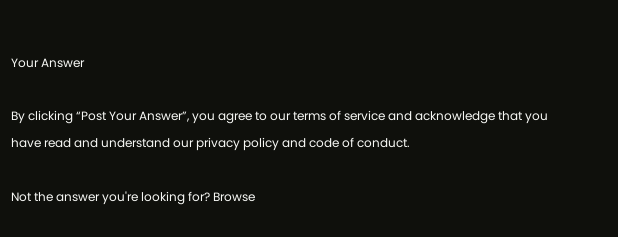Your Answer

By clicking “Post Your Answer”, you agree to our terms of service and acknowledge that you have read and understand our privacy policy and code of conduct.

Not the answer you're looking for? Browse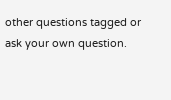other questions tagged or ask your own question.